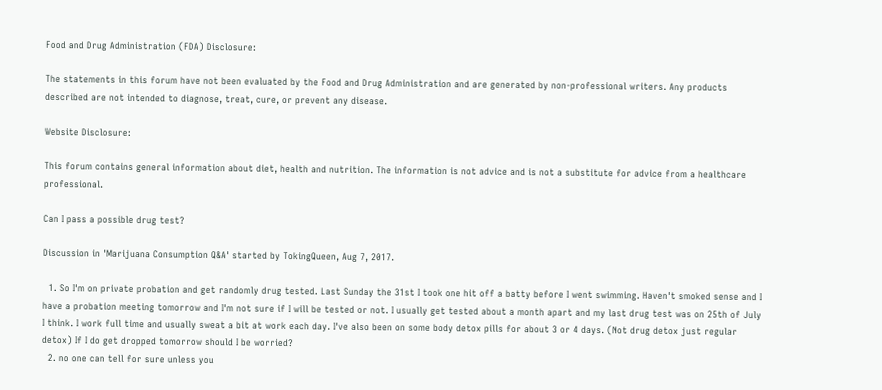Food and Drug Administration (FDA) Disclosure:

The statements in this forum have not been evaluated by the Food and Drug Administration and are generated by non-professional writers. Any products described are not intended to diagnose, treat, cure, or prevent any disease.

Website Disclosure:

This forum contains general information about diet, health and nutrition. The information is not advice and is not a substitute for advice from a healthcare professional.

Can I pass a possible drug test?

Discussion in 'Marijuana Consumption Q&A' started by TokingQueen, Aug 7, 2017.

  1. So I'm on private probation and get randomly drug tested. Last Sunday the 31st I took one hit off a batty before I went swimming. Haven't smoked sense and I have a probation meeting tomorrow and I'm not sure if I will be tested or not. I usually get tested about a month apart and my last drug test was on 25th of July I think. I work full time and usually sweat a bit at work each day. I've also been on some body detox pills for about 3 or 4 days. (Not drug detox just regular detox) If I do get dropped tomorrow should I be worried?
  2. no one can tell for sure unless you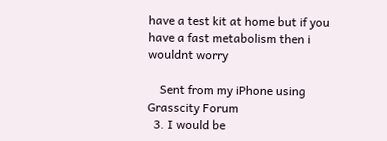have a test kit at home but if you have a fast metabolism then i wouldnt worry

    Sent from my iPhone using Grasscity Forum
  3. I would be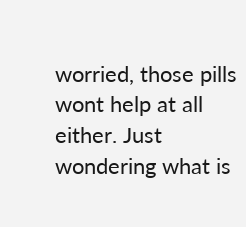worried, those pills wont help at all either. Just wondering what is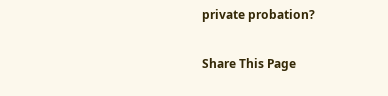private probation?

Share This Page